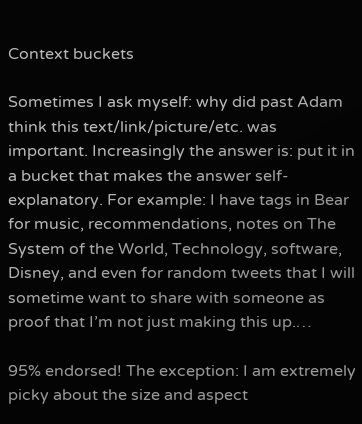Context buckets

Sometimes I ask myself: why did past Adam think this text/link/picture/etc. was important. Increasingly the answer is: put it in a bucket that makes the answer self-explanatory. For example: I have tags in Bear for music, recommendations, notes on The System of the World, Technology, software, Disney, and even for random tweets that I will sometime want to share with someone as proof that I’m not just making this up.…

95% endorsed! The exception: I am extremely picky about the size and aspect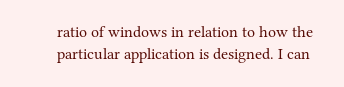ratio of windows in relation to how the particular application is designed. I can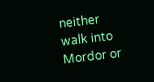neither walk into Mordor or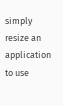simply resize an application to use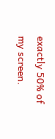exactly 50% of my screen.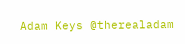Adam Keys @therealadam